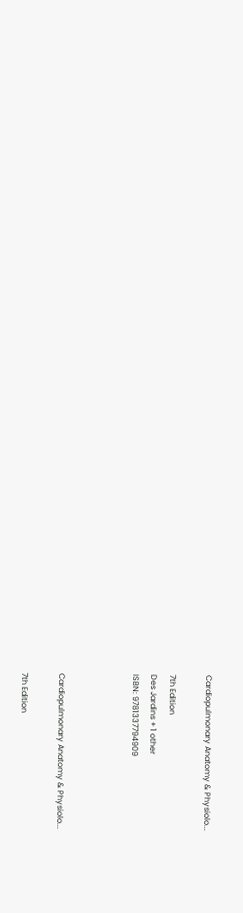Cardiopulmonary Anatomy & Physiolo...

7th Edition
Des Jardins + 1 other
ISBN: 9781337794909



Cardiopulmonary Anatomy & Physiolo...

7th Edition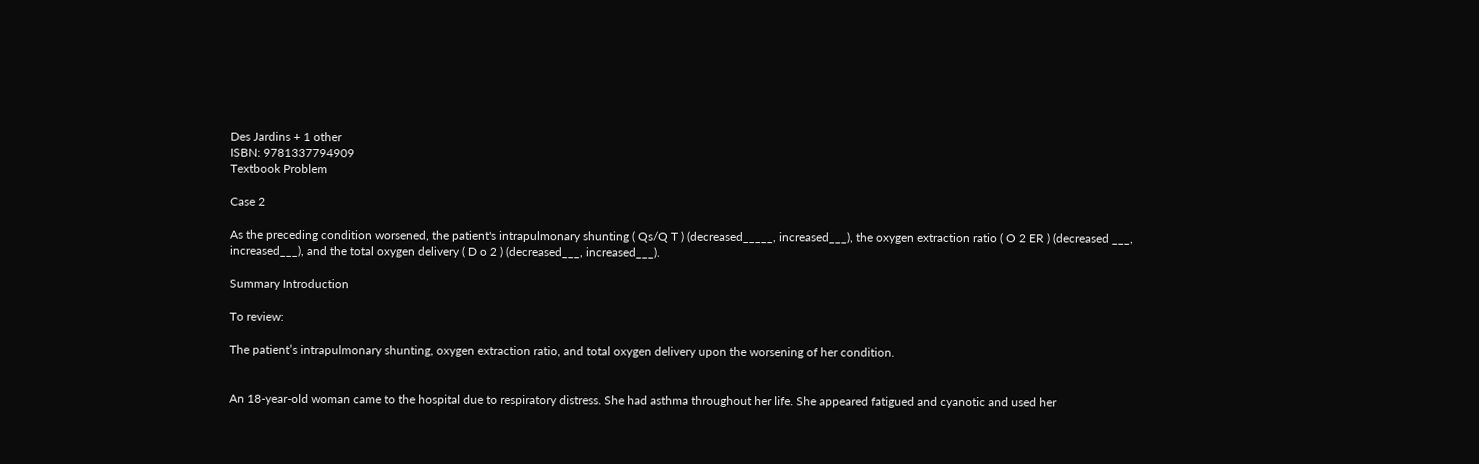Des Jardins + 1 other
ISBN: 9781337794909
Textbook Problem

Case 2

As the preceding condition worsened, the patient's intrapulmonary shunting ( Qs/Q T ) (decreased_____, increased___), the oxygen extraction ratio ( O 2 ER ) (decreased ___, increased___), and the total oxygen delivery ( D o 2 ) (decreased___, increased___).

Summary Introduction

To review:

The patient’s intrapulmonary shunting, oxygen extraction ratio, and total oxygen delivery upon the worsening of her condition.


An 18-year-old woman came to the hospital due to respiratory distress. She had asthma throughout her life. She appeared fatigued and cyanotic and used her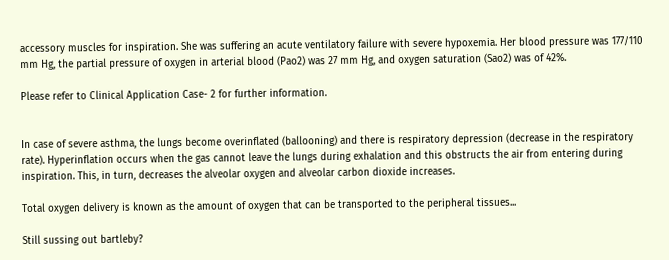accessory muscles for inspiration. She was suffering an acute ventilatory failure with severe hypoxemia. Her blood pressure was 177/110 mm Hg, the partial pressure of oxygen in arterial blood (Pao2) was 27 mm Hg, and oxygen saturation (Sao2) was of 42%.

Please refer to Clinical Application Case- 2 for further information.


In case of severe asthma, the lungs become overinflated (ballooning) and there is respiratory depression (decrease in the respiratory rate). Hyperinflation occurs when the gas cannot leave the lungs during exhalation and this obstructs the air from entering during inspiration. This, in turn, decreases the alveolar oxygen and alveolar carbon dioxide increases.

Total oxygen delivery is known as the amount of oxygen that can be transported to the peripheral tissues...

Still sussing out bartleby?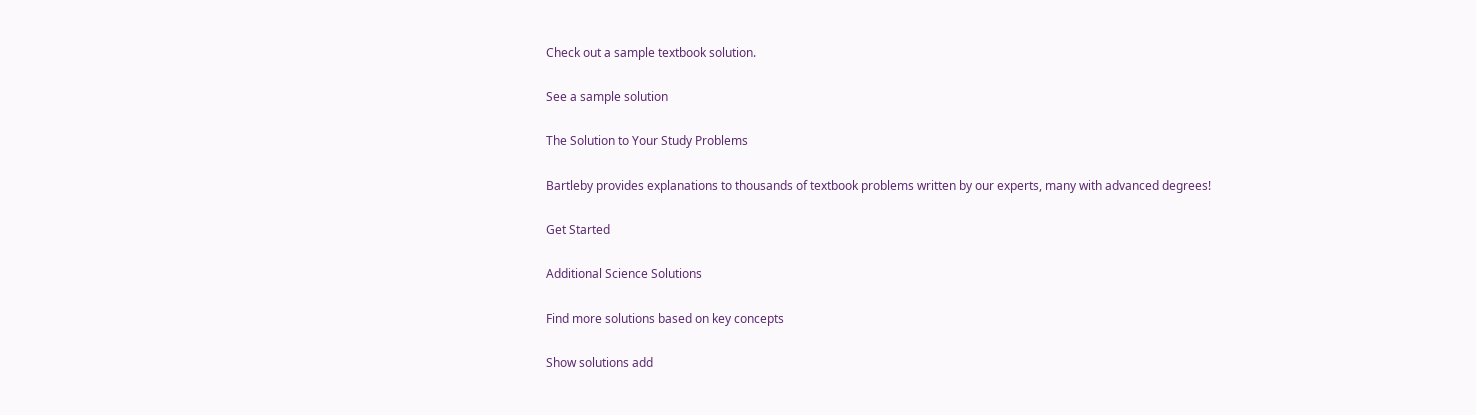Check out a sample textbook solution.

See a sample solution

The Solution to Your Study Problems

Bartleby provides explanations to thousands of textbook problems written by our experts, many with advanced degrees!

Get Started

Additional Science Solutions

Find more solutions based on key concepts

Show solutions add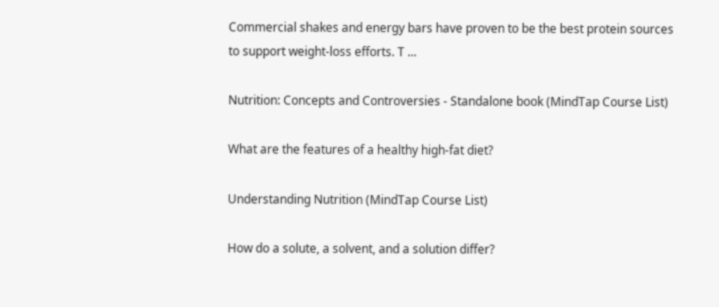Commercial shakes and energy bars have proven to be the best protein sources to support weight-loss efforts. T ...

Nutrition: Concepts and Controversies - Standalone book (MindTap Course List)

What are the features of a healthy high-fat diet?

Understanding Nutrition (MindTap Course List)

How do a solute, a solvent, and a solution differ?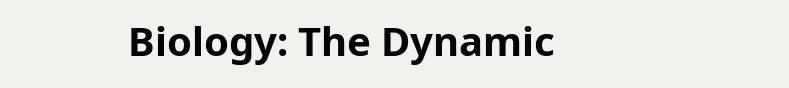Biology: The Dynamic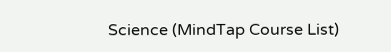Science (MindTap Course List)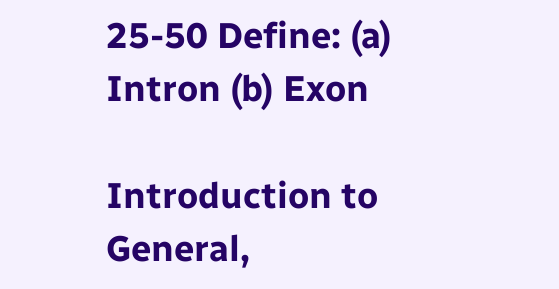25-50 Define: (a) Intron (b) Exon

Introduction to General,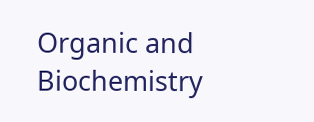Organic and Biochemistry